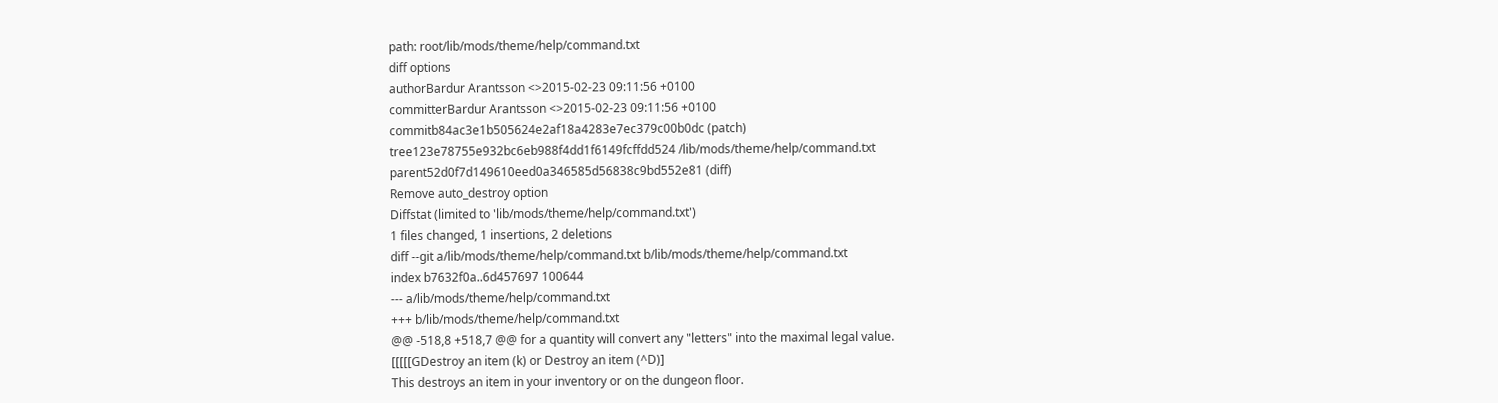path: root/lib/mods/theme/help/command.txt
diff options
authorBardur Arantsson <>2015-02-23 09:11:56 +0100
committerBardur Arantsson <>2015-02-23 09:11:56 +0100
commitb84ac3e1b505624e2af18a4283e7ec379c00b0dc (patch)
tree123e78755e932bc6eb988f4dd1f6149fcffdd524 /lib/mods/theme/help/command.txt
parent52d0f7d149610eed0a346585d56838c9bd552e81 (diff)
Remove auto_destroy option
Diffstat (limited to 'lib/mods/theme/help/command.txt')
1 files changed, 1 insertions, 2 deletions
diff --git a/lib/mods/theme/help/command.txt b/lib/mods/theme/help/command.txt
index b7632f0a..6d457697 100644
--- a/lib/mods/theme/help/command.txt
+++ b/lib/mods/theme/help/command.txt
@@ -518,8 +518,7 @@ for a quantity will convert any "letters" into the maximal legal value.
[[[[[GDestroy an item (k) or Destroy an item (^D)]
This destroys an item in your inventory or on the dungeon floor.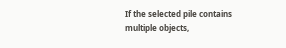If the selected pile contains multiple objects,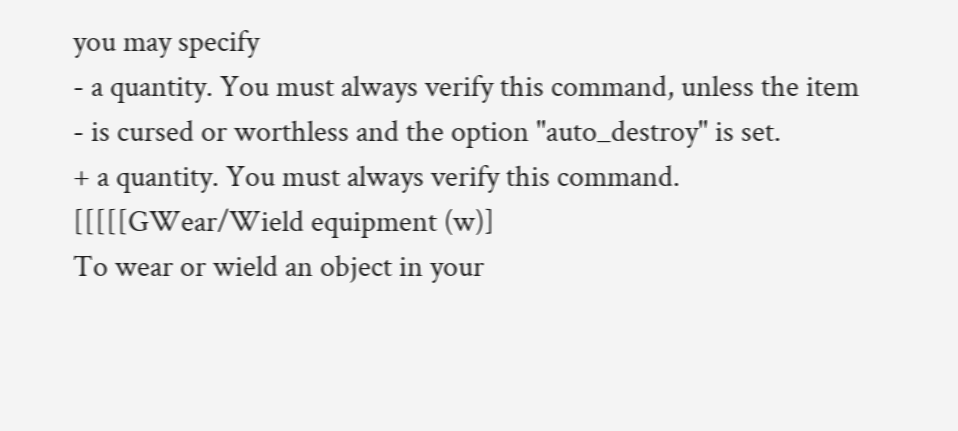you may specify
- a quantity. You must always verify this command, unless the item
- is cursed or worthless and the option "auto_destroy" is set.
+ a quantity. You must always verify this command.
[[[[[GWear/Wield equipment (w)]
To wear or wield an object in your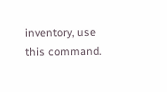inventory, use this command.